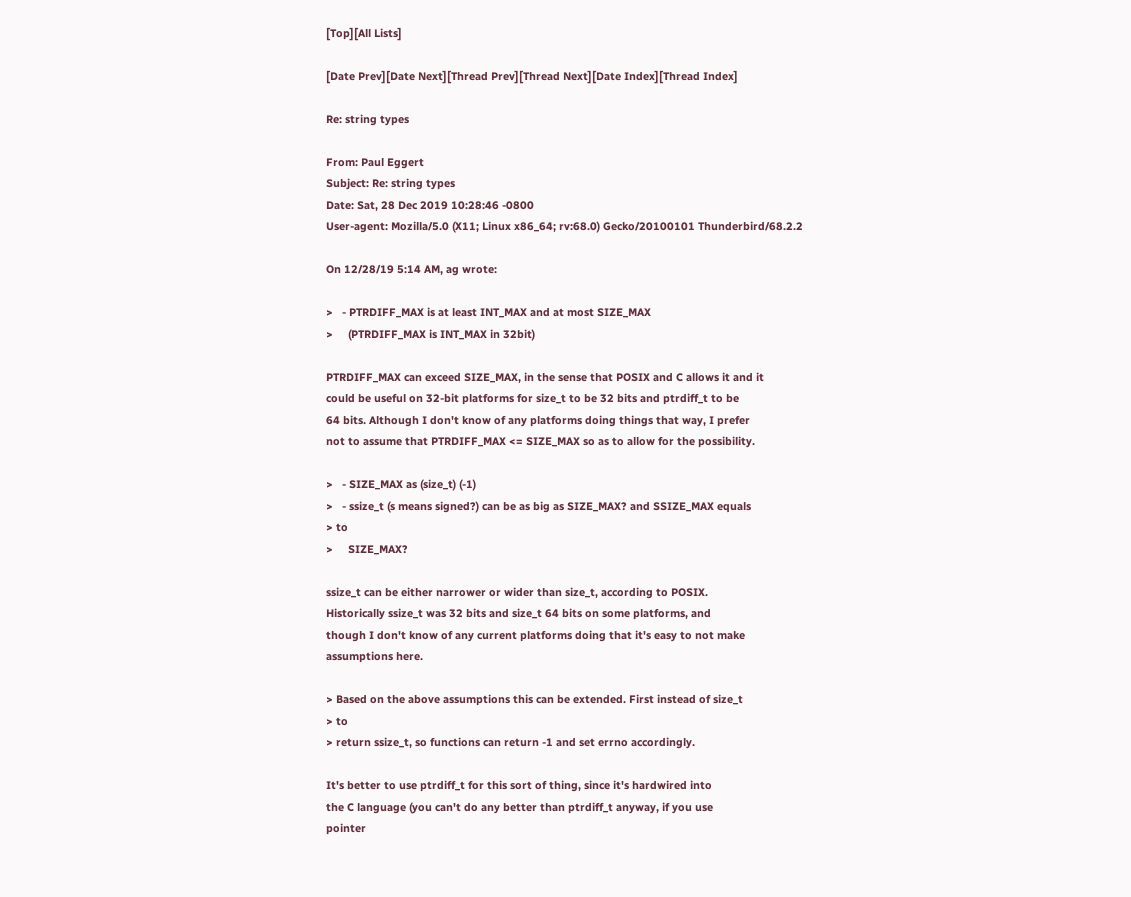[Top][All Lists]

[Date Prev][Date Next][Thread Prev][Thread Next][Date Index][Thread Index]

Re: string types

From: Paul Eggert
Subject: Re: string types
Date: Sat, 28 Dec 2019 10:28:46 -0800
User-agent: Mozilla/5.0 (X11; Linux x86_64; rv:68.0) Gecko/20100101 Thunderbird/68.2.2

On 12/28/19 5:14 AM, ag wrote:

>   - PTRDIFF_MAX is at least INT_MAX and at most SIZE_MAX
>     (PTRDIFF_MAX is INT_MAX in 32bit)

PTRDIFF_MAX can exceed SIZE_MAX, in the sense that POSIX and C allows it and it
could be useful on 32-bit platforms for size_t to be 32 bits and ptrdiff_t to be
64 bits. Although I don't know of any platforms doing things that way, I prefer
not to assume that PTRDIFF_MAX <= SIZE_MAX so as to allow for the possibility.

>   - SIZE_MAX as (size_t) (-1)
>   - ssize_t (s means signed?) can be as big as SIZE_MAX? and SSIZE_MAX equals
> to
>     SIZE_MAX?

ssize_t can be either narrower or wider than size_t, according to POSIX.
Historically ssize_t was 32 bits and size_t 64 bits on some platforms, and
though I don't know of any current platforms doing that it's easy to not make
assumptions here.

> Based on the above assumptions this can be extended. First instead of size_t
> to
> return ssize_t, so functions can return -1 and set errno accordingly.

It's better to use ptrdiff_t for this sort of thing, since it's hardwired into
the C language (you can't do any better than ptrdiff_t anyway, if you use
pointer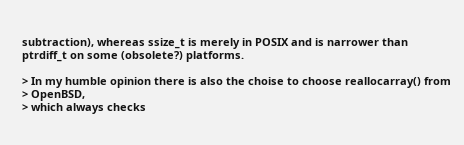subtraction), whereas ssize_t is merely in POSIX and is narrower than
ptrdiff_t on some (obsolete?) platforms.

> In my humble opinion there is also the choise to choose reallocarray() from
> OpenBSD,
> which always checks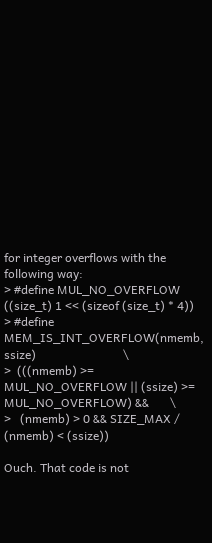for integer overflows with the following way:
> #define MUL_NO_OVERFLOW ((size_t) 1 << (sizeof (size_t) * 4))
> #define MEM_IS_INT_OVERFLOW(nmemb, ssize)                             \
>  (((nmemb) >= MUL_NO_OVERFLOW || (ssize) >= MUL_NO_OVERFLOW) &&       \
>   (nmemb) > 0 && SIZE_MAX / (nmemb) < (ssize))

Ouch. That code is not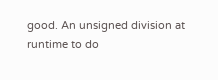good. An unsigned division at runtime to do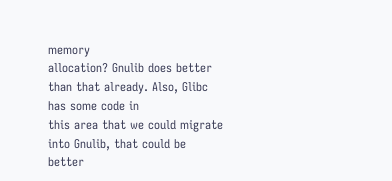memory
allocation? Gnulib does better than that already. Also, Glibc has some code in
this area that we could migrate into Gnulib, that could be better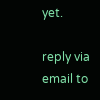yet.

reply via email to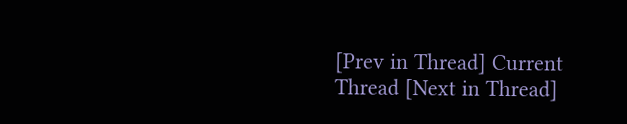[Prev in Thread] Current Thread [Next in Thread]